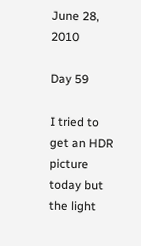June 28, 2010

Day 59

I tried to get an HDR picture today but the light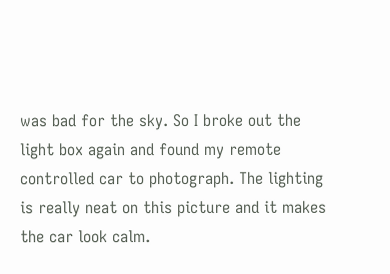was bad for the sky. So I broke out the light box again and found my remote controlled car to photograph. The lighting is really neat on this picture and it makes the car look calm.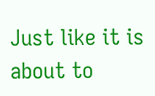Just like it is about to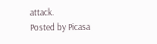attack.
Posted by Picasa